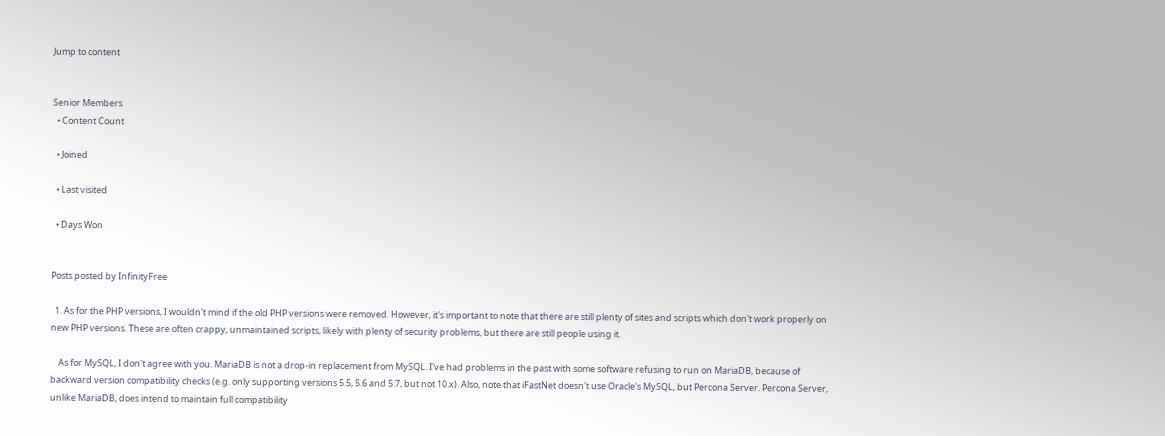Jump to content


Senior Members
  • Content Count

  • Joined

  • Last visited

  • Days Won


Posts posted by InfinityFree

  1. As for the PHP versions, I wouldn't mind if the old PHP versions were removed. However, it's important to note that there are still plenty of sites and scripts which don't work properly on new PHP versions. These are often crappy, unmaintained scripts, likely with plenty of security problems, but there are still people using it.

    As for MySQL, I don't agree with you. MariaDB is not a drop-in replacement from MySQL. I've had problems in the past with some software refusing to run on MariaDB, because of backward version compatibility checks (e.g. only supporting versions 5.5, 5.6 and 5.7, but not 10.x). Also, note that iFastNet doesn't use Oracle's MySQL, but Percona Server. Percona Server, unlike MariaDB, does intend to maintain full compatibility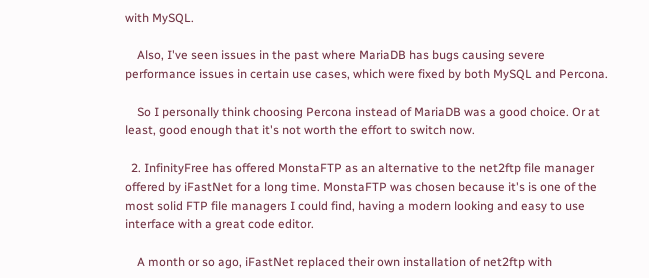with MySQL.

    Also, I've seen issues in the past where MariaDB has bugs causing severe performance issues in certain use cases, which were fixed by both MySQL and Percona.

    So I personally think choosing Percona instead of MariaDB was a good choice. Or at least, good enough that it's not worth the effort to switch now.

  2. InfinityFree has offered MonstaFTP as an alternative to the net2ftp file manager offered by iFastNet for a long time. MonstaFTP was chosen because it's is one of the most solid FTP file managers I could find, having a modern looking and easy to use interface with a great code editor.

    A month or so ago, iFastNet replaced their own installation of net2ftp with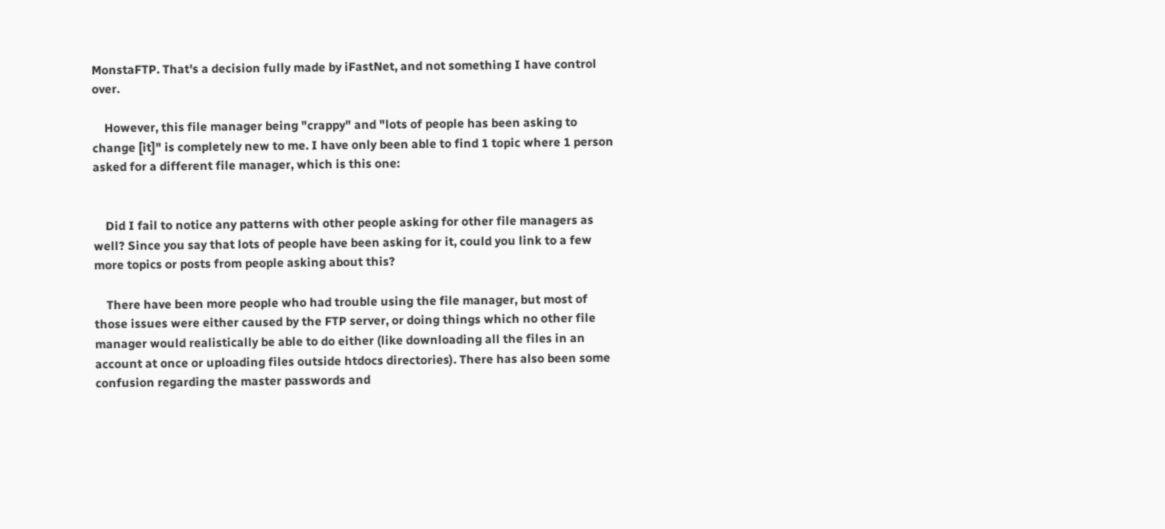MonstaFTP. That's a decision fully made by iFastNet, and not something I have control over.

    However, this file manager being "crappy" and "lots of people has been asking to change [it]" is completely new to me. I have only been able to find 1 topic where 1 person asked for a different file manager, which is this one:


    Did I fail to notice any patterns with other people asking for other file managers as well? Since you say that lots of people have been asking for it, could you link to a few more topics or posts from people asking about this?

    There have been more people who had trouble using the file manager, but most of those issues were either caused by the FTP server, or doing things which no other file manager would realistically be able to do either (like downloading all the files in an account at once or uploading files outside htdocs directories). There has also been some confusion regarding the master passwords and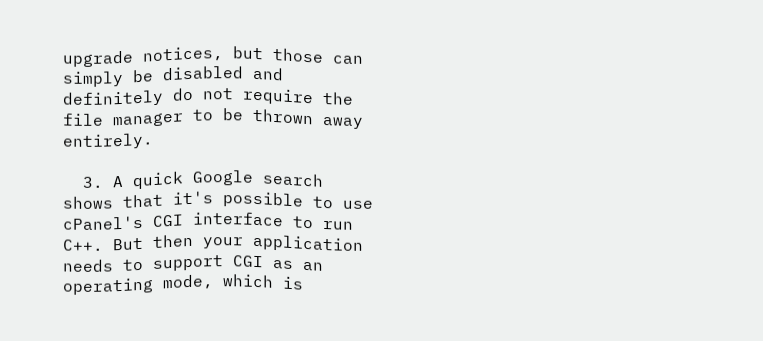upgrade notices, but those can simply be disabled and definitely do not require the file manager to be thrown away entirely.

  3. A quick Google search shows that it's possible to use cPanel's CGI interface to run C++. But then your application needs to support CGI as an operating mode, which is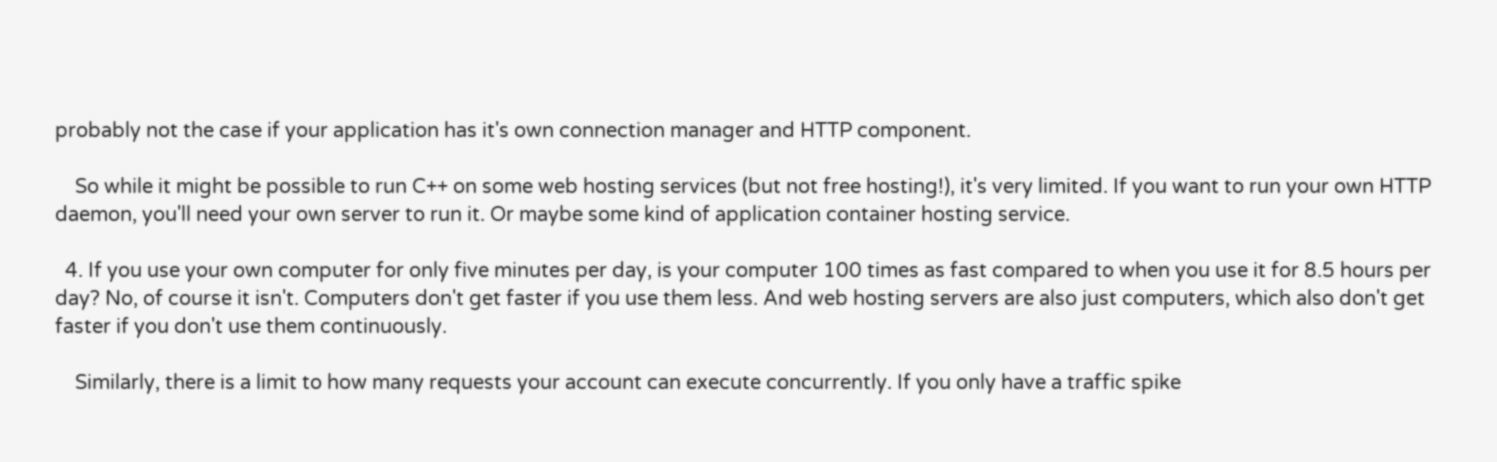probably not the case if your application has it's own connection manager and HTTP component.

    So while it might be possible to run C++ on some web hosting services (but not free hosting!), it's very limited. If you want to run your own HTTP daemon, you'll need your own server to run it. Or maybe some kind of application container hosting service.

  4. If you use your own computer for only five minutes per day, is your computer 100 times as fast compared to when you use it for 8.5 hours per day? No, of course it isn't. Computers don't get faster if you use them less. And web hosting servers are also just computers, which also don't get faster if you don't use them continuously.

    Similarly, there is a limit to how many requests your account can execute concurrently. If you only have a traffic spike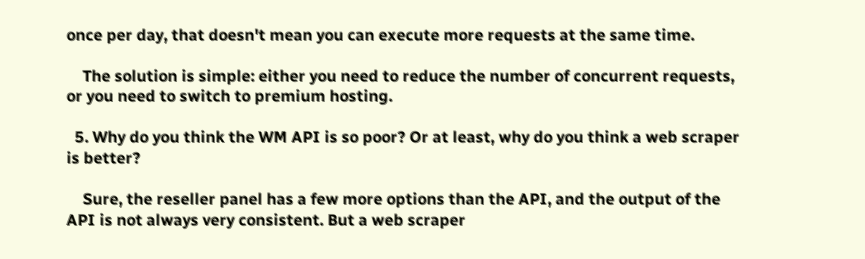once per day, that doesn't mean you can execute more requests at the same time.

    The solution is simple: either you need to reduce the number of concurrent requests, or you need to switch to premium hosting.

  5. Why do you think the WM API is so poor? Or at least, why do you think a web scraper is better?

    Sure, the reseller panel has a few more options than the API, and the output of the API is not always very consistent. But a web scraper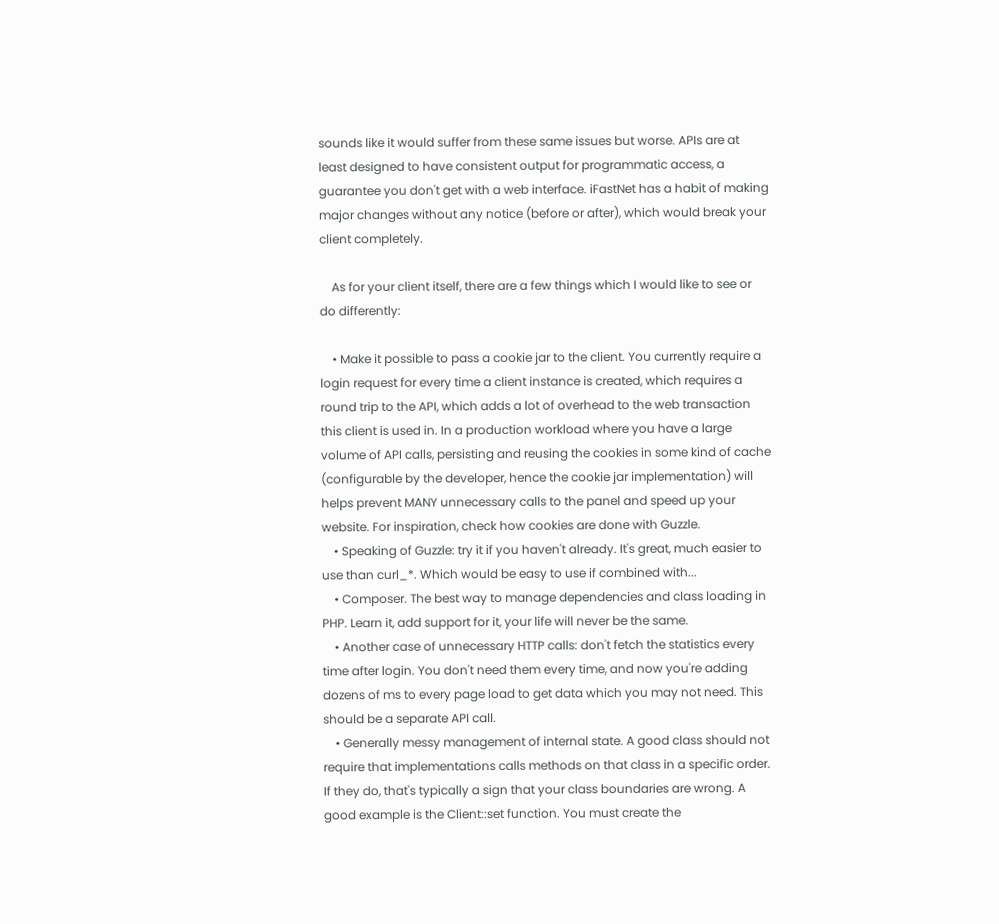sounds like it would suffer from these same issues but worse. APIs are at least designed to have consistent output for programmatic access, a guarantee you don't get with a web interface. iFastNet has a habit of making major changes without any notice (before or after), which would break your client completely.

    As for your client itself, there are a few things which I would like to see or do differently:

    • Make it possible to pass a cookie jar to the client. You currently require a login request for every time a client instance is created, which requires a round trip to the API, which adds a lot of overhead to the web transaction this client is used in. In a production workload where you have a large volume of API calls, persisting and reusing the cookies in some kind of cache (configurable by the developer, hence the cookie jar implementation) will helps prevent MANY unnecessary calls to the panel and speed up your website. For inspiration, check how cookies are done with Guzzle.
    • Speaking of Guzzle: try it if you haven't already. It's great, much easier to use than curl_*. Which would be easy to use if combined with...
    • Composer. The best way to manage dependencies and class loading in PHP. Learn it, add support for it, your life will never be the same.
    • Another case of unnecessary HTTP calls: don't fetch the statistics every time after login. You don't need them every time, and now you're adding dozens of ms to every page load to get data which you may not need. This should be a separate API call.
    • Generally messy management of internal state. A good class should not require that implementations calls methods on that class in a specific order. If they do, that's typically a sign that your class boundaries are wrong. A good example is the Client::set function. You must create the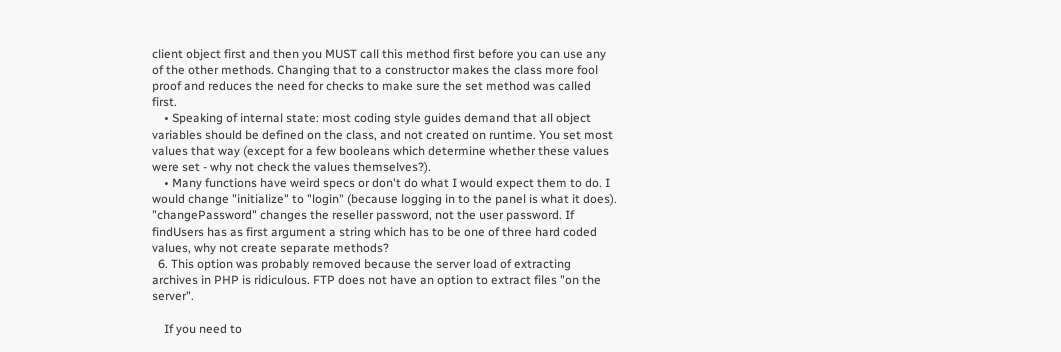client object first and then you MUST call this method first before you can use any of the other methods. Changing that to a constructor makes the class more fool proof and reduces the need for checks to make sure the set method was called first.
    • Speaking of internal state: most coding style guides demand that all object variables should be defined on the class, and not created on runtime. You set most values that way (except for a few booleans which determine whether these values were set - why not check the values themselves?).
    • Many functions have weird specs or don't do what I would expect them to do. I would change "initialize" to "login" (because logging in to the panel is what it does). "changePassword" changes the reseller password, not the user password. If findUsers has as first argument a string which has to be one of three hard coded values, why not create separate methods?
  6. This option was probably removed because the server load of extracting archives in PHP is ridiculous. FTP does not have an option to extract files "on the server".

    If you need to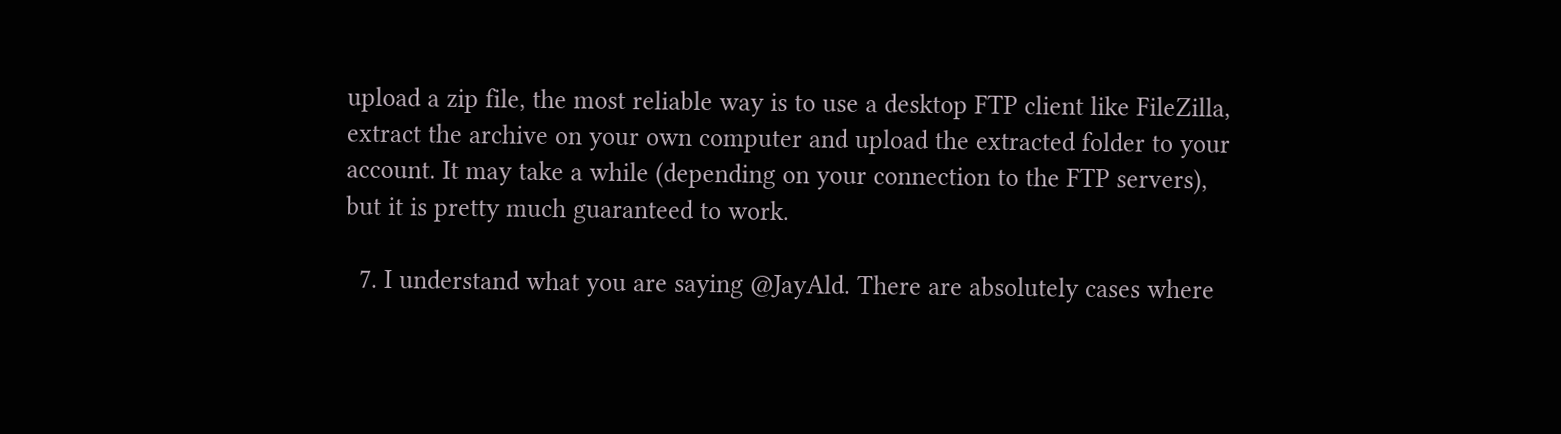upload a zip file, the most reliable way is to use a desktop FTP client like FileZilla, extract the archive on your own computer and upload the extracted folder to your account. It may take a while (depending on your connection to the FTP servers), but it is pretty much guaranteed to work.

  7. I understand what you are saying @JayAld. There are absolutely cases where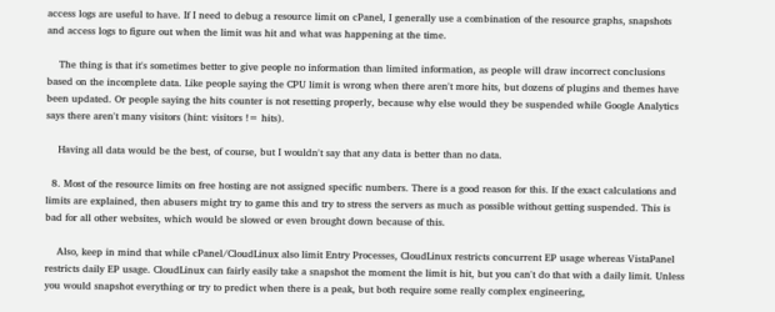access logs are useful to have. If I need to debug a resource limit on cPanel, I generally use a combination of the resource graphs, snapshots and access logs to figure out when the limit was hit and what was happening at the time.

    The thing is that it's sometimes better to give people no information than limited information, as people will draw incorrect conclusions based on the incomplete data. Like people saying the CPU limit is wrong when there aren't more hits, but dozens of plugins and themes have been updated. Or people saying the hits counter is not resetting properly, because why else would they be suspended while Google Analytics says there aren't many visitors (hint: visitors != hits).

    Having all data would be the best, of course, but I wouldn't say that any data is better than no data.

  8. Most of the resource limits on free hosting are not assigned specific numbers. There is a good reason for this. If the exact calculations and limits are explained, then abusers might try to game this and try to stress the servers as much as possible without getting suspended. This is bad for all other websites, which would be slowed or even brought down because of this.

    Also, keep in mind that while cPanel/CloudLinux also limit Entry Processes, CloudLinux restricts concurrent EP usage whereas VistaPanel restricts daily EP usage. CloudLinux can fairly easily take a snapshot the moment the limit is hit, but you can't do that with a daily limit. Unless you would snapshot everything or try to predict when there is a peak, but both require some really complex engineering,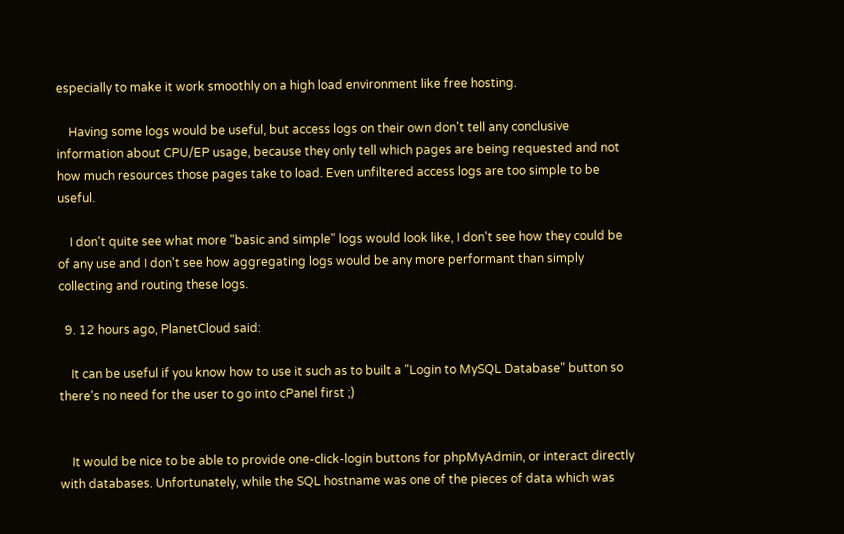especially to make it work smoothly on a high load environment like free hosting.

    Having some logs would be useful, but access logs on their own don't tell any conclusive information about CPU/EP usage, because they only tell which pages are being requested and not how much resources those pages take to load. Even unfiltered access logs are too simple to be useful.

    I don't quite see what more "basic and simple" logs would look like, I don't see how they could be of any use and I don't see how aggregating logs would be any more performant than simply collecting and routing these logs.

  9. 12 hours ago, PlanetCloud said:

    It can be useful if you know how to use it such as to built a "Login to MySQL Database" button so there's no need for the user to go into cPanel first ;)


    It would be nice to be able to provide one-click-login buttons for phpMyAdmin, or interact directly with databases. Unfortunately, while the SQL hostname was one of the pieces of data which was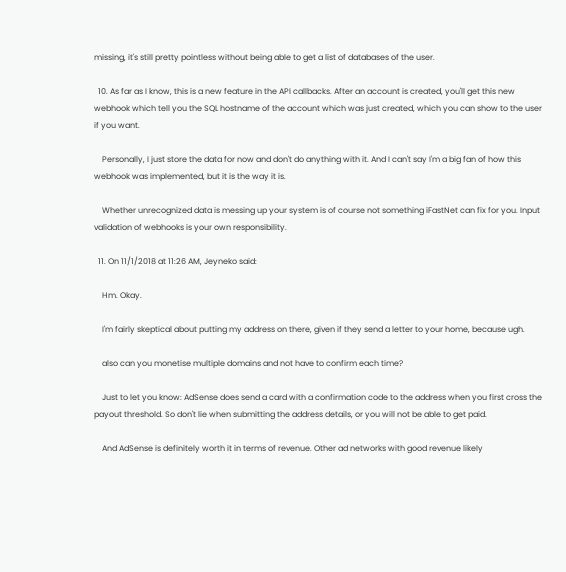missing, it's still pretty pointless without being able to get a list of databases of the user.

  10. As far as I know, this is a new feature in the API callbacks. After an account is created, you'll get this new webhook which tell you the SQL hostname of the account which was just created, which you can show to the user if you want.

    Personally, I just store the data for now and don't do anything with it. And I can't say I'm a big fan of how this webhook was implemented, but it is the way it is.

    Whether unrecognized data is messing up your system is of course not something iFastNet can fix for you. Input validation of webhooks is your own responsibility.

  11. On 11/1/2018 at 11:26 AM, Jeyneko said:

    Hm. Okay.

    I'm fairly skeptical about putting my address on there, given if they send a letter to your home, because ugh.

    also can you monetise multiple domains and not have to confirm each time?

    Just to let you know: AdSense does send a card with a confirmation code to the address when you first cross the payout threshold. So don't lie when submitting the address details, or you will not be able to get paid.

    And AdSense is definitely worth it in terms of revenue. Other ad networks with good revenue likely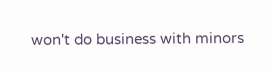won't do business with minors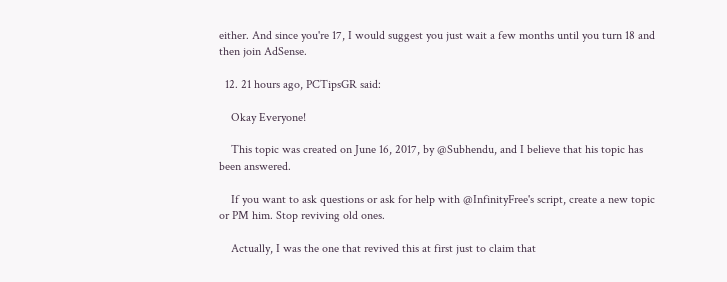either. And since you're 17, I would suggest you just wait a few months until you turn 18 and then join AdSense.

  12. 21 hours ago, PCTipsGR said:

    Okay Everyone!

    This topic was created on June 16, 2017, by @Subhendu, and I believe that his topic has been answered.

    If you want to ask questions or ask for help with @InfinityFree's script, create a new topic or PM him. Stop reviving old ones.

    Actually, I was the one that revived this at first just to claim that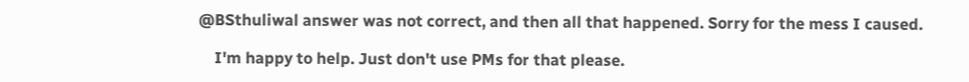@BSthuliwal answer was not correct, and then all that happened. Sorry for the mess I caused.

    I'm happy to help. Just don't use PMs for that please.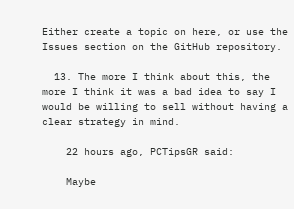Either create a topic on here, or use the Issues section on the GitHub repository.

  13. The more I think about this, the more I think it was a bad idea to say I would be willing to sell without having a clear strategy in mind.

    22 hours ago, PCTipsGR said:

    Maybe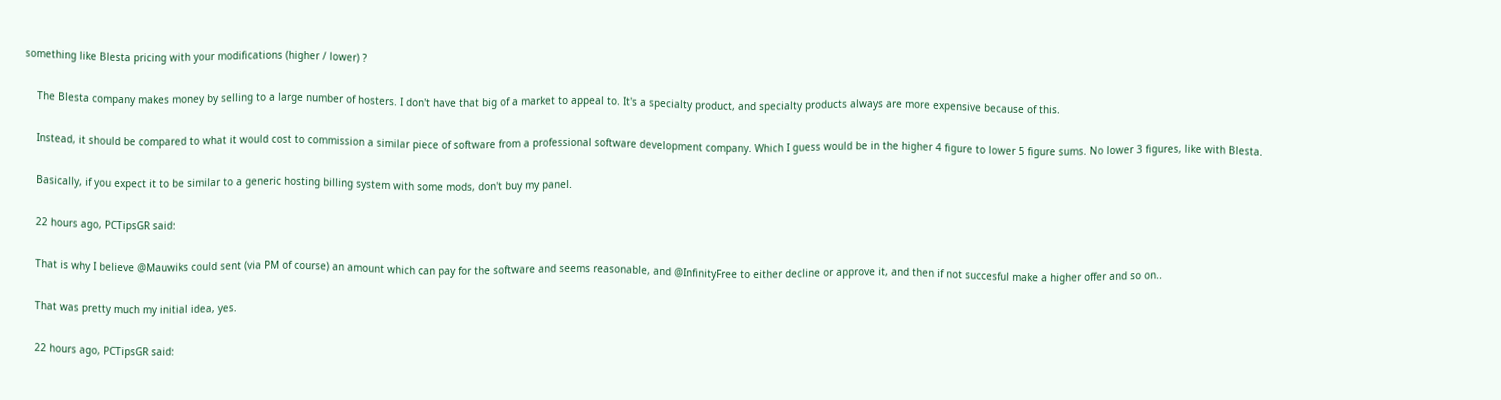something like Blesta pricing with your modifications (higher / lower) ?

    The Blesta company makes money by selling to a large number of hosters. I don't have that big of a market to appeal to. It's a specialty product, and specialty products always are more expensive because of this.

    Instead, it should be compared to what it would cost to commission a similar piece of software from a professional software development company. Which I guess would be in the higher 4 figure to lower 5 figure sums. No lower 3 figures, like with Blesta.

    Basically, if you expect it to be similar to a generic hosting billing system with some mods, don't buy my panel.

    22 hours ago, PCTipsGR said:

    That is why I believe @Mauwiks could sent (via PM of course) an amount which can pay for the software and seems reasonable, and @InfinityFree to either decline or approve it, and then if not succesful make a higher offer and so on..

    That was pretty much my initial idea, yes.

    22 hours ago, PCTipsGR said: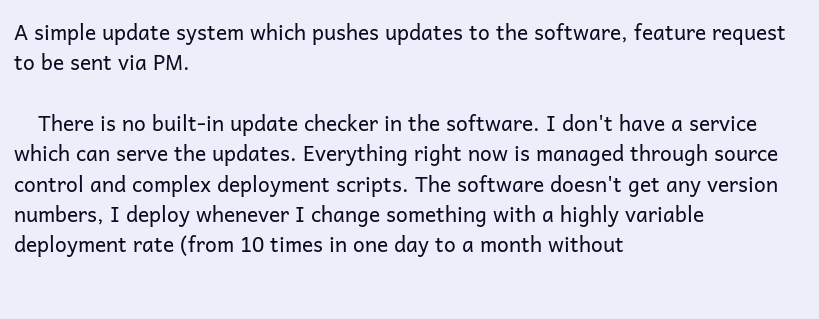A simple update system which pushes updates to the software, feature request to be sent via PM.

    There is no built-in update checker in the software. I don't have a service which can serve the updates. Everything right now is managed through source control and complex deployment scripts. The software doesn't get any version numbers, I deploy whenever I change something with a highly variable deployment rate (from 10 times in one day to a month without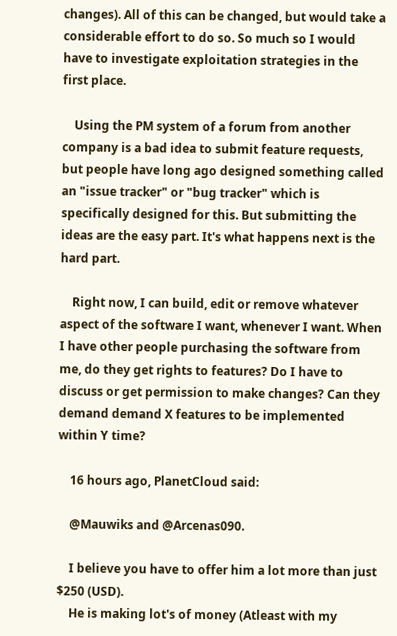changes). All of this can be changed, but would take a considerable effort to do so. So much so I would have to investigate exploitation strategies in the first place.

    Using the PM system of a forum from another company is a bad idea to submit feature requests, but people have long ago designed something called an "issue tracker" or "bug tracker" which is specifically designed for this. But submitting the ideas are the easy part. It's what happens next is the hard part.

    Right now, I can build, edit or remove whatever aspect of the software I want, whenever I want. When I have other people purchasing the software from me, do they get rights to features? Do I have to discuss or get permission to make changes? Can they demand demand X features to be implemented within Y time?

    16 hours ago, PlanetCloud said:

    @Mauwiks and @Arcenas090.

    I believe you have to offer him a lot more than just $250 (USD).
    He is making lot's of money (Atleast with my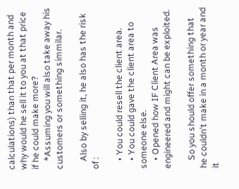calculations) than that per month and why would he sell it to you at that price if he could make more?
    *Assuming you will also take away his customers or something simmilar.

    Also by selling it, he also has the risk of :

    • You could resell the client area.
    • You could gave the client area to someone else.
    • Opened how IF Client Area was engineered and might can be exploited.

    So you should offer something that he couldn't make in a month or year and it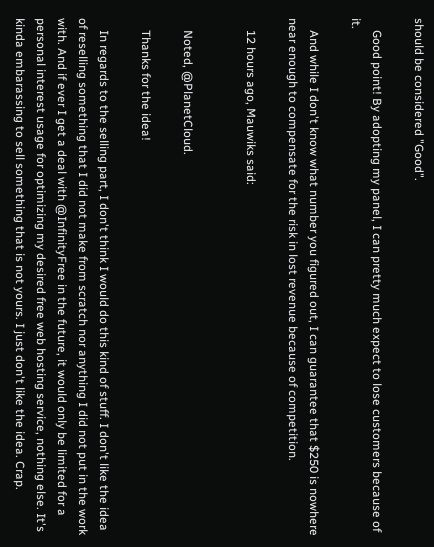should be considered "Good".

    Good point! By adopting my panel, I can pretty much expect to lose customers because of it.

    And while I don't know what number you figured out, I can guarantee that $250 is nowhere near enough to compensate for the risk in lost revenue because of competition.

    12 hours ago, Mauwiks said:


    Noted, @PlanetCloud.

    Thanks for the idea!

    In regards to the selling part, I don't think I would do this kind of stuff. I don't like the idea of reselling something that I did not make from scratch nor anything I did not put in the work with. And if ever I get a deal with @InfinityFree in the future, it would only be limited for a personal interest usage for optimizing my desired free web hosting service, nothing else. It's kinda embarassing to sell something that is not yours. I just don't like the idea. Crap.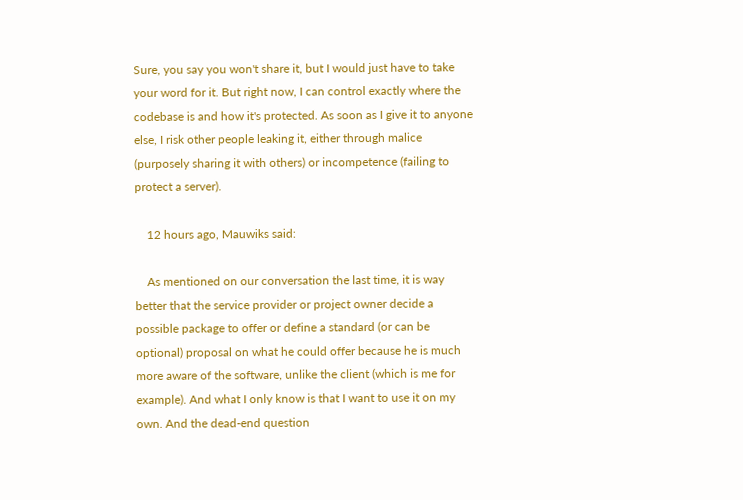Sure, you say you won't share it, but I would just have to take your word for it. But right now, I can control exactly where the codebase is and how it's protected. As soon as I give it to anyone else, I risk other people leaking it, either through malice (purposely sharing it with others) or incompetence (failing to protect a server).

    12 hours ago, Mauwiks said:

    As mentioned on our conversation the last time, it is way better that the service provider or project owner decide a possible package to offer or define a standard (or can be optional) proposal on what he could offer because he is much more aware of the software, unlike the client (which is me for example). And what I only know is that I want to use it on my own. And the dead-end question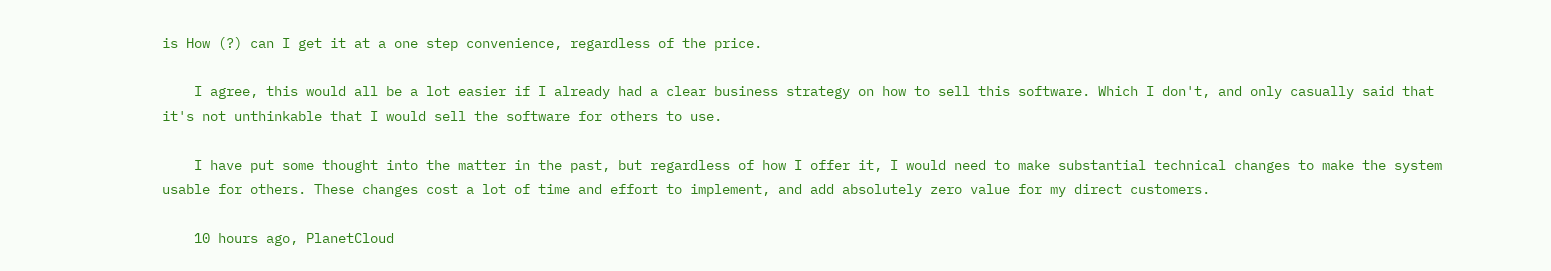is How (?) can I get it at a one step convenience, regardless of the price.

    I agree, this would all be a lot easier if I already had a clear business strategy on how to sell this software. Which I don't, and only casually said that it's not unthinkable that I would sell the software for others to use.

    I have put some thought into the matter in the past, but regardless of how I offer it, I would need to make substantial technical changes to make the system usable for others. These changes cost a lot of time and effort to implement, and add absolutely zero value for my direct customers.

    10 hours ago, PlanetCloud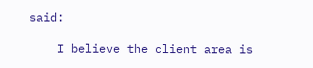said:

    I believe the client area is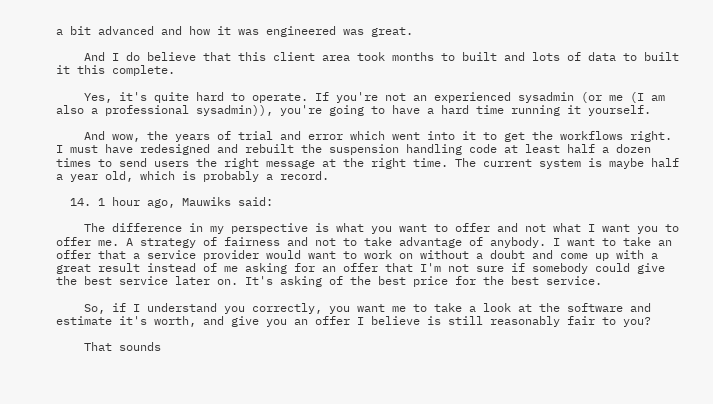a bit advanced and how it was engineered was great.

    And I do believe that this client area took months to built and lots of data to built it this complete.

    Yes, it's quite hard to operate. If you're not an experienced sysadmin (or me (I am also a professional sysadmin)), you're going to have a hard time running it yourself.

    And wow, the years of trial and error which went into it to get the workflows right. I must have redesigned and rebuilt the suspension handling code at least half a dozen times to send users the right message at the right time. The current system is maybe half a year old, which is probably a record.

  14. 1 hour ago, Mauwiks said:

    The difference in my perspective is what you want to offer and not what I want you to offer me. A strategy of fairness and not to take advantage of anybody. I want to take an offer that a service provider would want to work on without a doubt and come up with a great result instead of me asking for an offer that I'm not sure if somebody could give the best service later on. It's asking of the best price for the best service.

    So, if I understand you correctly, you want me to take a look at the software and estimate it's worth, and give you an offer I believe is still reasonably fair to you?

    That sounds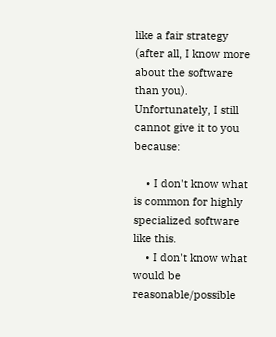like a fair strategy (after all, I know more about the software than you). Unfortunately, I still cannot give it to you because:

    • I don't know what is common for highly specialized software like this.
    • I don't know what would be reasonable/possible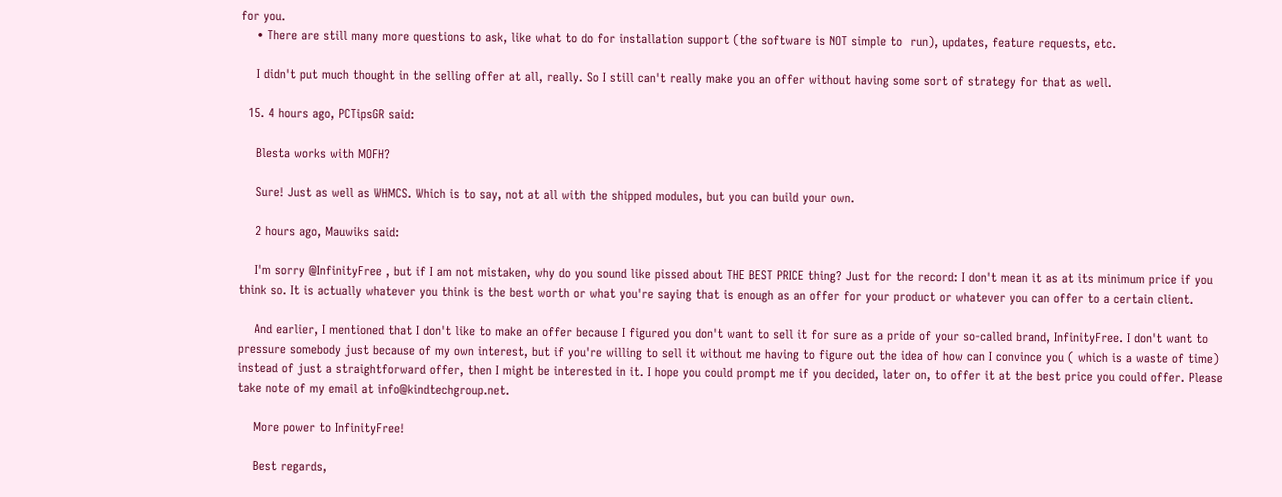for you.
    • There are still many more questions to ask, like what to do for installation support (the software is NOT simple to  run), updates, feature requests, etc.

    I didn't put much thought in the selling offer at all, really. So I still can't really make you an offer without having some sort of strategy for that as well.

  15. 4 hours ago, PCTipsGR said:

    Blesta works with MOFH?

    Sure! Just as well as WHMCS. Which is to say, not at all with the shipped modules, but you can build your own.

    2 hours ago, Mauwiks said:

    I'm sorry @InfinityFree , but if I am not mistaken, why do you sound like pissed about THE BEST PRICE thing? Just for the record: I don't mean it as at its minimum price if you think so. It is actually whatever you think is the best worth or what you're saying that is enough as an offer for your product or whatever you can offer to a certain client.

    And earlier, I mentioned that I don't like to make an offer because I figured you don't want to sell it for sure as a pride of your so-called brand, InfinityFree. I don't want to pressure somebody just because of my own interest, but if you're willing to sell it without me having to figure out the idea of how can I convince you ( which is a waste of time) instead of just a straightforward offer, then I might be interested in it. I hope you could prompt me if you decided, later on, to offer it at the best price you could offer. Please take note of my email at info@kindtechgroup.net.

    More power to InfinityFree!

    Best regards,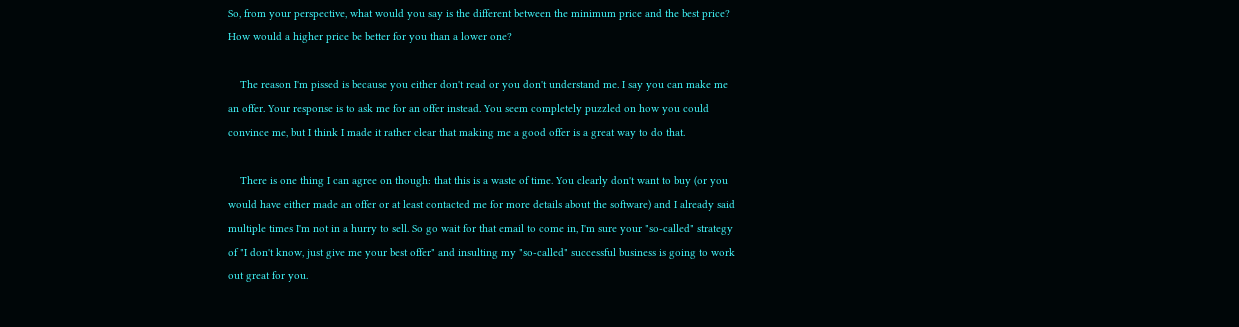So, from your perspective, what would you say is the different between the minimum price and the best price? How would a higher price be better for you than a lower one?

    The reason I'm pissed is because you either don't read or you don't understand me. I say you can make me an offer. Your response is to ask me for an offer instead. You seem completely puzzled on how you could convince me, but I think I made it rather clear that making me a good offer is a great way to do that.

    There is one thing I can agree on though: that this is a waste of time. You clearly don't want to buy (or you would have either made an offer or at least contacted me for more details about the software) and I already said multiple times I'm not in a hurry to sell. So go wait for that email to come in, I'm sure your "so-called" strategy of "I don't know, just give me your best offer" and insulting my "so-called" successful business is going to work out great for you.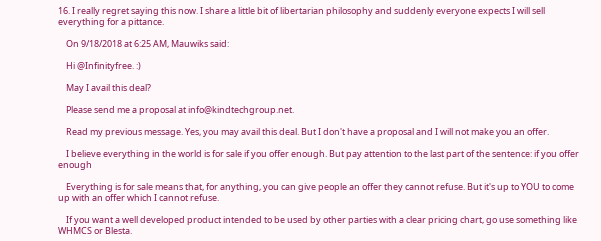16. I really regret saying this now. I share a little bit of libertarian philosophy and suddenly everyone expects I will sell everything for a pittance.

    On 9/18/2018 at 6:25 AM, Mauwiks said:

    Hi @Infinityfree. :)

    May I avail this deal?

    Please send me a proposal at info@kindtechgroup.net.

    Read my previous message. Yes, you may avail this deal. But I don't have a proposal and I will not make you an offer.

    I believe everything in the world is for sale if you offer enough. But pay attention to the last part of the sentence: if you offer enough

    Everything is for sale means that, for anything, you can give people an offer they cannot refuse. But it's up to YOU to come up with an offer which I cannot refuse.

    If you want a well developed product intended to be used by other parties with a clear pricing chart, go use something like WHMCS or Blesta.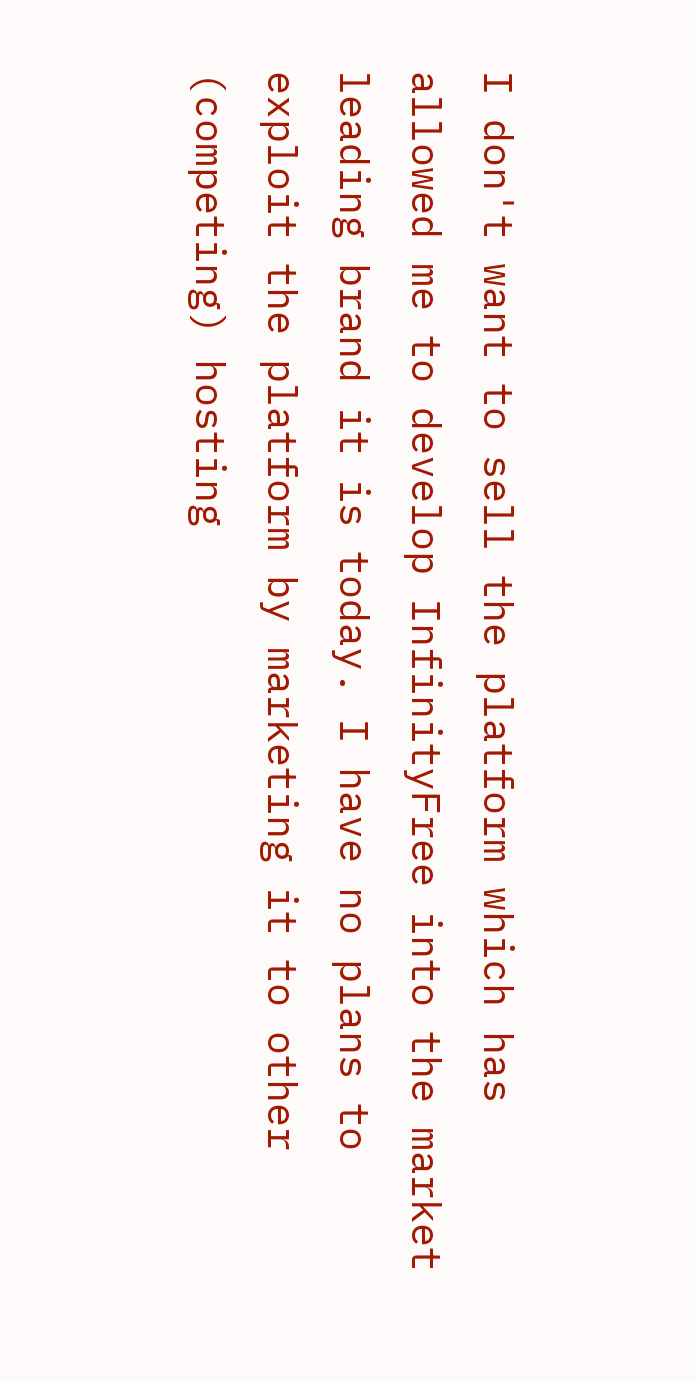I don't want to sell the platform which has allowed me to develop InfinityFree into the market leading brand it is today. I have no plans to exploit the platform by marketing it to other (competing) hosting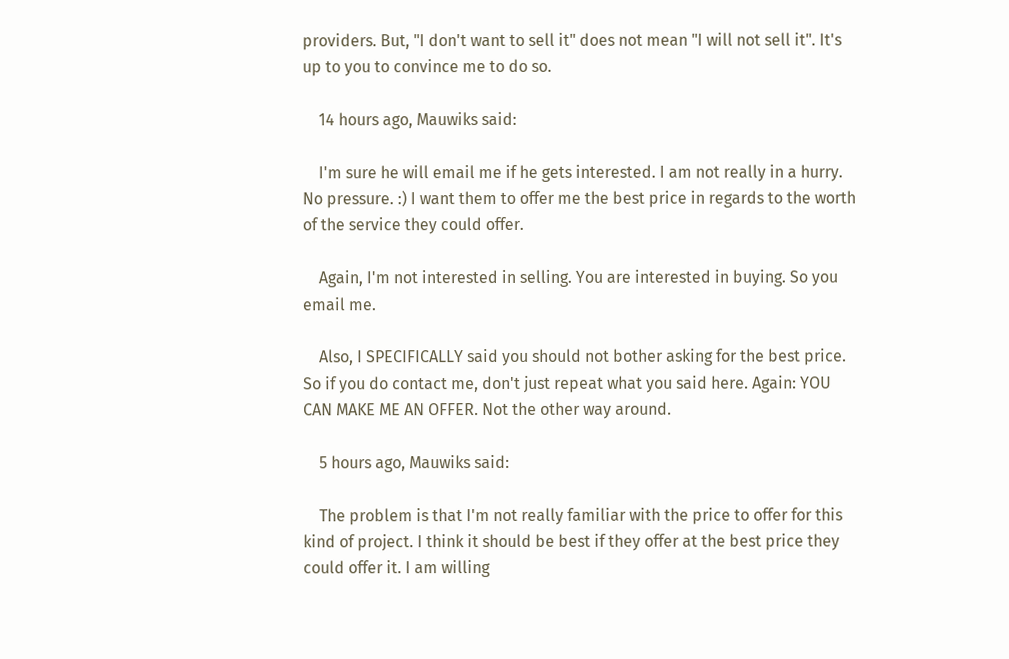providers. But, "I don't want to sell it" does not mean "I will not sell it". It's up to you to convince me to do so.

    14 hours ago, Mauwiks said:

    I'm sure he will email me if he gets interested. I am not really in a hurry. No pressure. :) I want them to offer me the best price in regards to the worth of the service they could offer.

    Again, I'm not interested in selling. You are interested in buying. So you email me.

    Also, I SPECIFICALLY said you should not bother asking for the best price. So if you do contact me, don't just repeat what you said here. Again: YOU CAN MAKE ME AN OFFER. Not the other way around.

    5 hours ago, Mauwiks said:

    The problem is that I'm not really familiar with the price to offer for this kind of project. I think it should be best if they offer at the best price they could offer it. I am willing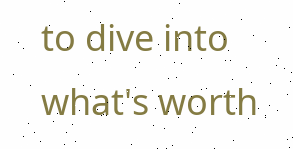to dive into what's worth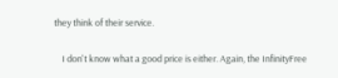they think of their service.

    I don't know what a good price is either. Again, the InfinityFree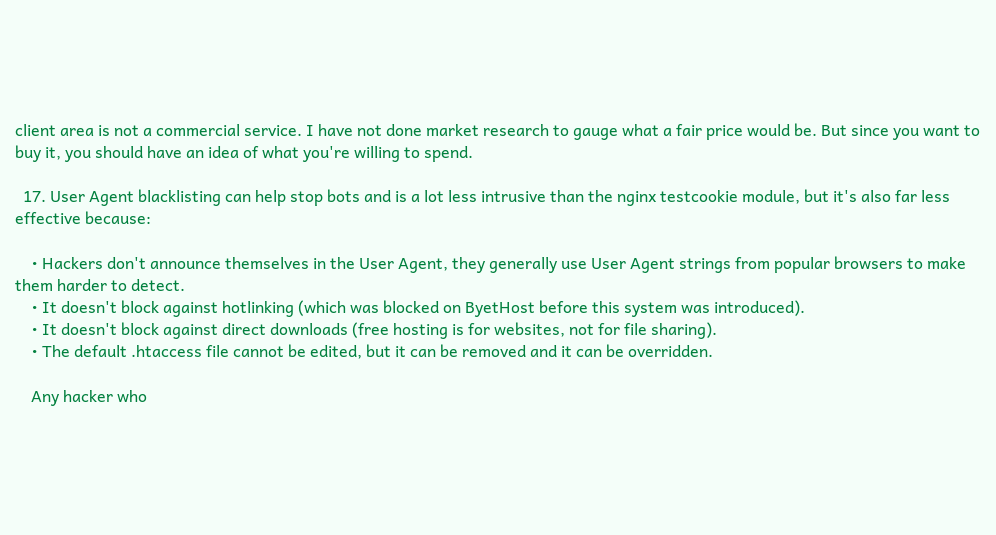client area is not a commercial service. I have not done market research to gauge what a fair price would be. But since you want to buy it, you should have an idea of what you're willing to spend.

  17. User Agent blacklisting can help stop bots and is a lot less intrusive than the nginx testcookie module, but it's also far less effective because:

    • Hackers don't announce themselves in the User Agent, they generally use User Agent strings from popular browsers to make them harder to detect.
    • It doesn't block against hotlinking (which was blocked on ByetHost before this system was introduced).
    • It doesn't block against direct downloads (free hosting is for websites, not for file sharing).
    • The default .htaccess file cannot be edited, but it can be removed and it can be overridden.

    Any hacker who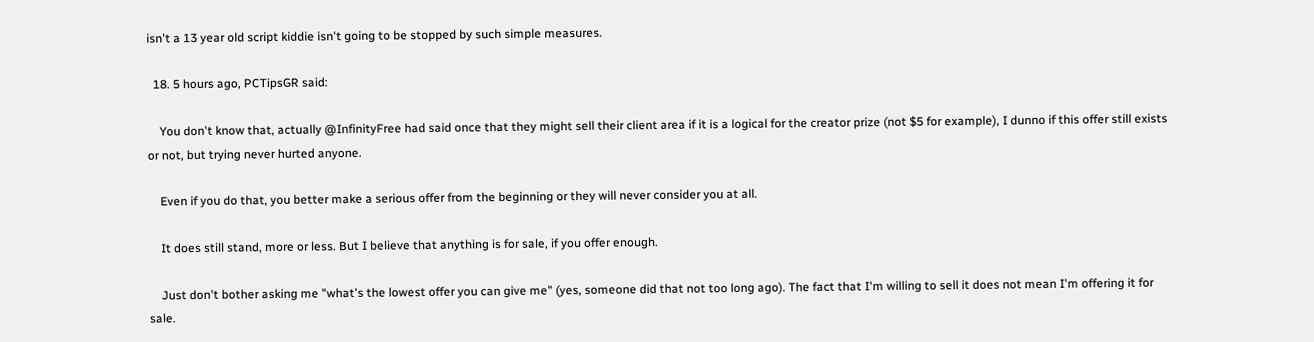isn't a 13 year old script kiddie isn't going to be stopped by such simple measures.

  18. 5 hours ago, PCTipsGR said:

    You don't know that, actually @InfinityFree had said once that they might sell their client area if it is a logical for the creator prize (not $5 for example), I dunno if this offer still exists or not, but trying never hurted anyone.

    Even if you do that, you better make a serious offer from the beginning or they will never consider you at all.

    It does still stand, more or less. But I believe that anything is for sale, if you offer enough.

    Just don't bother asking me "what's the lowest offer you can give me" (yes, someone did that not too long ago). The fact that I'm willing to sell it does not mean I'm offering it for sale.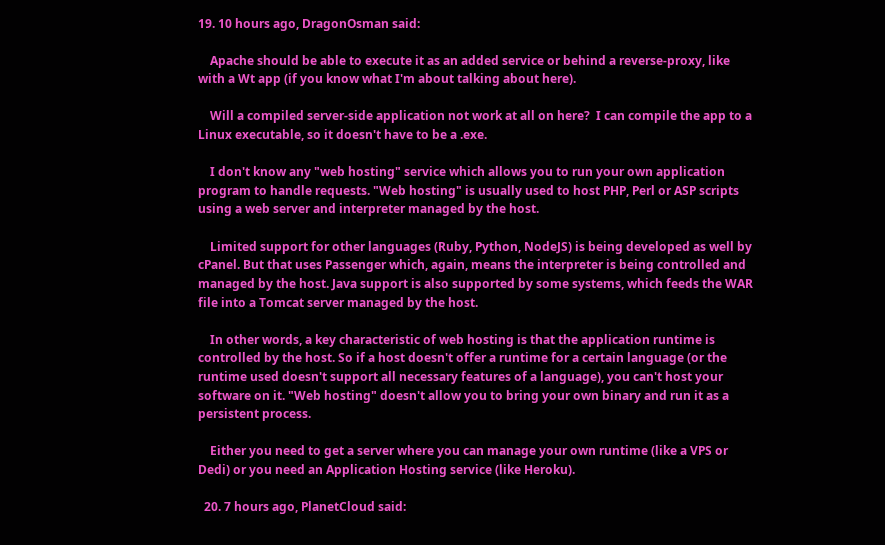19. 10 hours ago, DragonOsman said:

    Apache should be able to execute it as an added service or behind a reverse-proxy, like with a Wt app (if you know what I'm about talking about here).

    Will a compiled server-side application not work at all on here?  I can compile the app to a Linux executable, so it doesn't have to be a .exe.

    I don't know any "web hosting" service which allows you to run your own application program to handle requests. "Web hosting" is usually used to host PHP, Perl or ASP scripts using a web server and interpreter managed by the host.

    Limited support for other languages (Ruby, Python, NodeJS) is being developed as well by cPanel. But that uses Passenger which, again, means the interpreter is being controlled and managed by the host. Java support is also supported by some systems, which feeds the WAR file into a Tomcat server managed by the host.

    In other words, a key characteristic of web hosting is that the application runtime is controlled by the host. So if a host doesn't offer a runtime for a certain language (or the runtime used doesn't support all necessary features of a language), you can't host your software on it. "Web hosting" doesn't allow you to bring your own binary and run it as a persistent process.

    Either you need to get a server where you can manage your own runtime (like a VPS or Dedi) or you need an Application Hosting service (like Heroku).

  20. 7 hours ago, PlanetCloud said: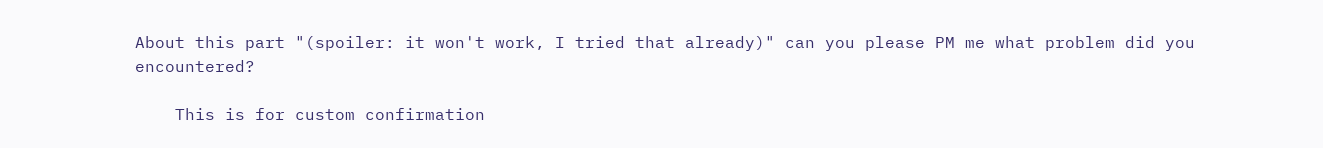About this part "(spoiler: it won't work, I tried that already)" can you please PM me what problem did you encountered?

    This is for custom confirmation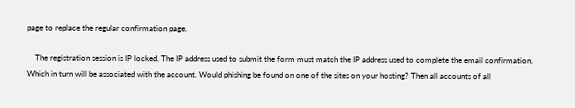page to replace the regular confirmation page.

    The registration session is IP locked. The IP address used to submit the form must match the IP address used to complete the email confirmation. Which in turn will be associated with the account. Would phishing be found on one of the sites on your hosting? Then all accounts of all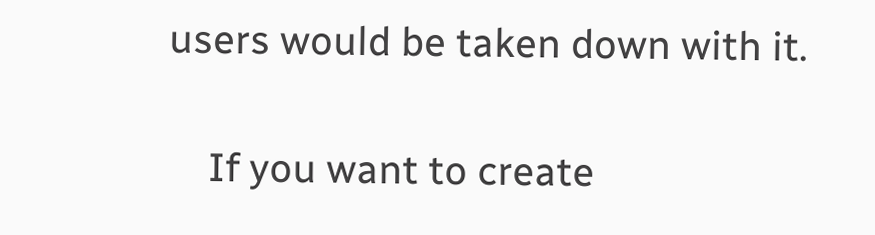users would be taken down with it.

    If you want to create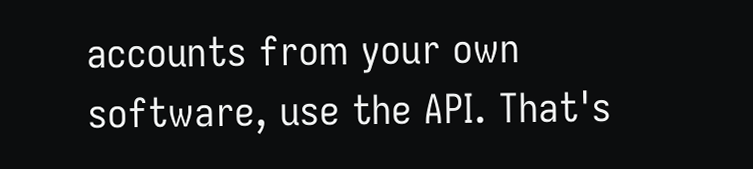accounts from your own software, use the API. That's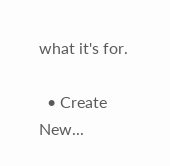what it's for.

  • Create New...